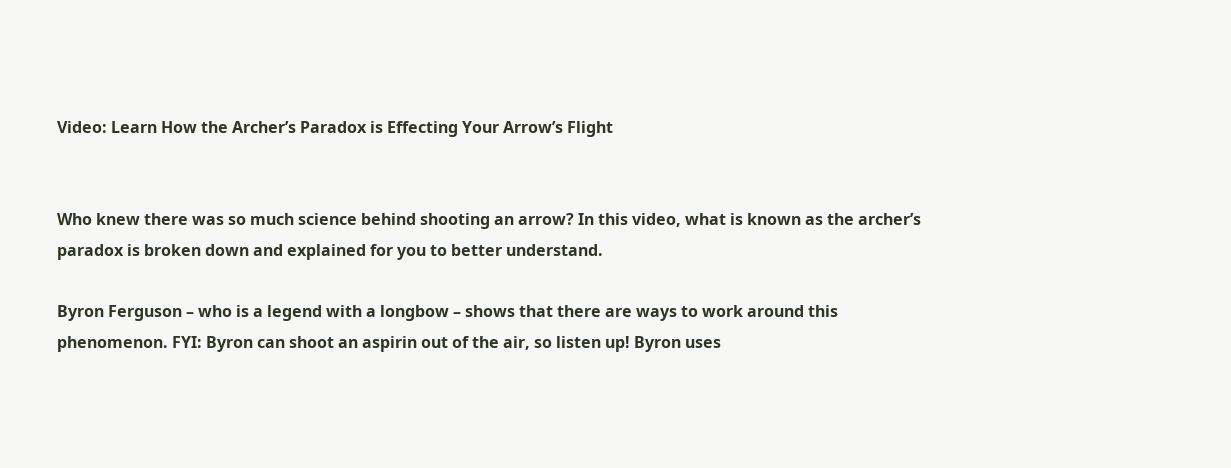Video: Learn How the Archer’s Paradox is Effecting Your Arrow’s Flight


Who knew there was so much science behind shooting an arrow? In this video, what is known as the archer’s paradox is broken down and explained for you to better understand.

Byron Ferguson – who is a legend with a longbow – shows that there are ways to work around this phenomenon. FYI: Byron can shoot an aspirin out of the air, so listen up! Byron uses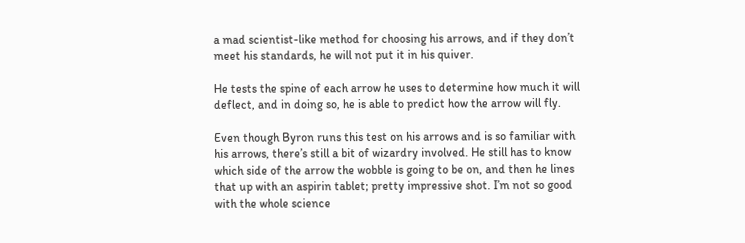a mad scientist-like method for choosing his arrows, and if they don’t meet his standards, he will not put it in his quiver.

He tests the spine of each arrow he uses to determine how much it will deflect, and in doing so, he is able to predict how the arrow will fly.

Even though Byron runs this test on his arrows and is so familiar with his arrows, there’s still a bit of wizardry involved. He still has to know which side of the arrow the wobble is going to be on, and then he lines that up with an aspirin tablet; pretty impressive shot. I’m not so good with the whole science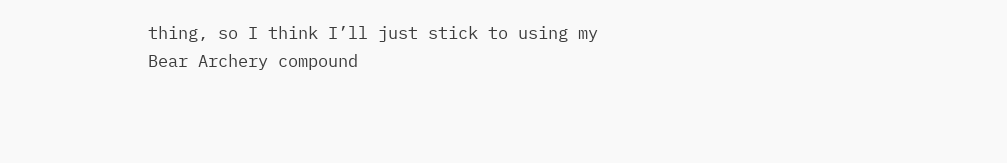thing, so I think I’ll just stick to using my Bear Archery compound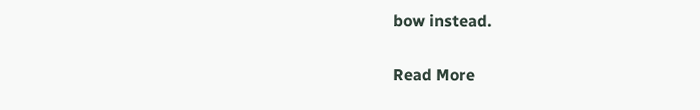bow instead.

Read More